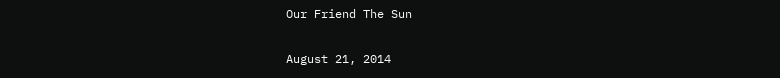Our Friend The Sun

August 21, 2014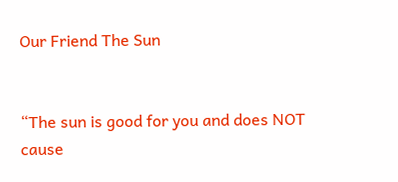Our Friend The Sun


“The sun is good for you and does NOT cause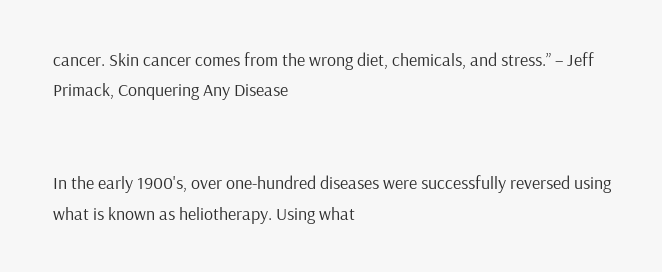cancer. Skin cancer comes from the wrong diet, chemicals, and stress.” – Jeff Primack, Conquering Any Disease


In the early 1900's, over one-hundred diseases were successfully reversed using what is known as heliotherapy. Using what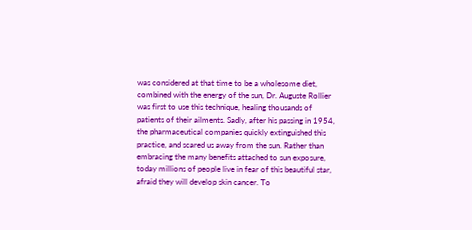was considered at that time to be a wholesome diet, combined with the energy of the sun, Dr. Auguste Rollier was first to use this technique, healing thousands of patients of their ailments. Sadly, after his passing in 1954, the pharmaceutical companies quickly extinguished this practice, and scared us away from the sun. Rather than embracing the many benefits attached to sun exposure, today millions of people live in fear of this beautiful star, afraid they will develop skin cancer. To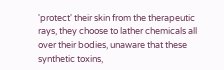'protect' their skin from the therapeutic rays, they choose to lather chemicals all over their bodies, unaware that these synthetic toxins,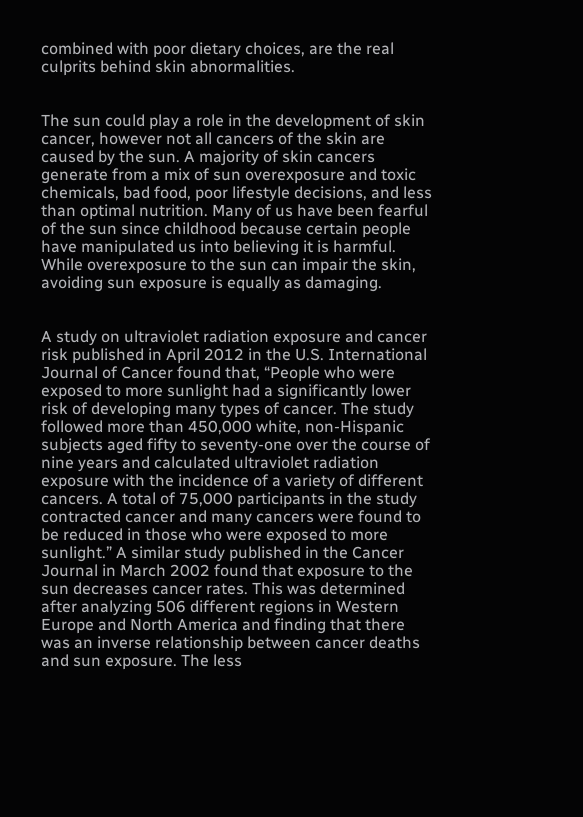combined with poor dietary choices, are the real culprits behind skin abnormalities.


The sun could play a role in the development of skin cancer, however not all cancers of the skin are caused by the sun. A majority of skin cancers generate from a mix of sun overexposure and toxic chemicals, bad food, poor lifestyle decisions, and less than optimal nutrition. Many of us have been fearful of the sun since childhood because certain people have manipulated us into believing it is harmful. While overexposure to the sun can impair the skin, avoiding sun exposure is equally as damaging.


A study on ultraviolet radiation exposure and cancer risk published in April 2012 in the U.S. International Journal of Cancer found that, “People who were exposed to more sunlight had a significantly lower risk of developing many types of cancer. The study followed more than 450,000 white, non-Hispanic subjects aged fifty to seventy-one over the course of nine years and calculated ultraviolet radiation exposure with the incidence of a variety of different cancers. A total of 75,000 participants in the study contracted cancer and many cancers were found to be reduced in those who were exposed to more sunlight.” A similar study published in the Cancer Journal in March 2002 found that exposure to the sun decreases cancer rates. This was determined after analyzing 506 different regions in Western Europe and North America and finding that there was an inverse relationship between cancer deaths and sun exposure. The less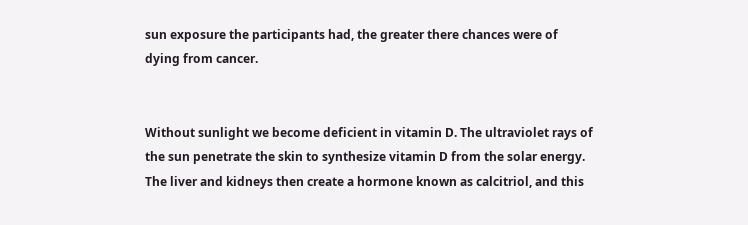sun exposure the participants had, the greater there chances were of dying from cancer.


Without sunlight we become deficient in vitamin D. The ultraviolet rays of the sun penetrate the skin to synthesize vitamin D from the solar energy. The liver and kidneys then create a hormone known as calcitriol, and this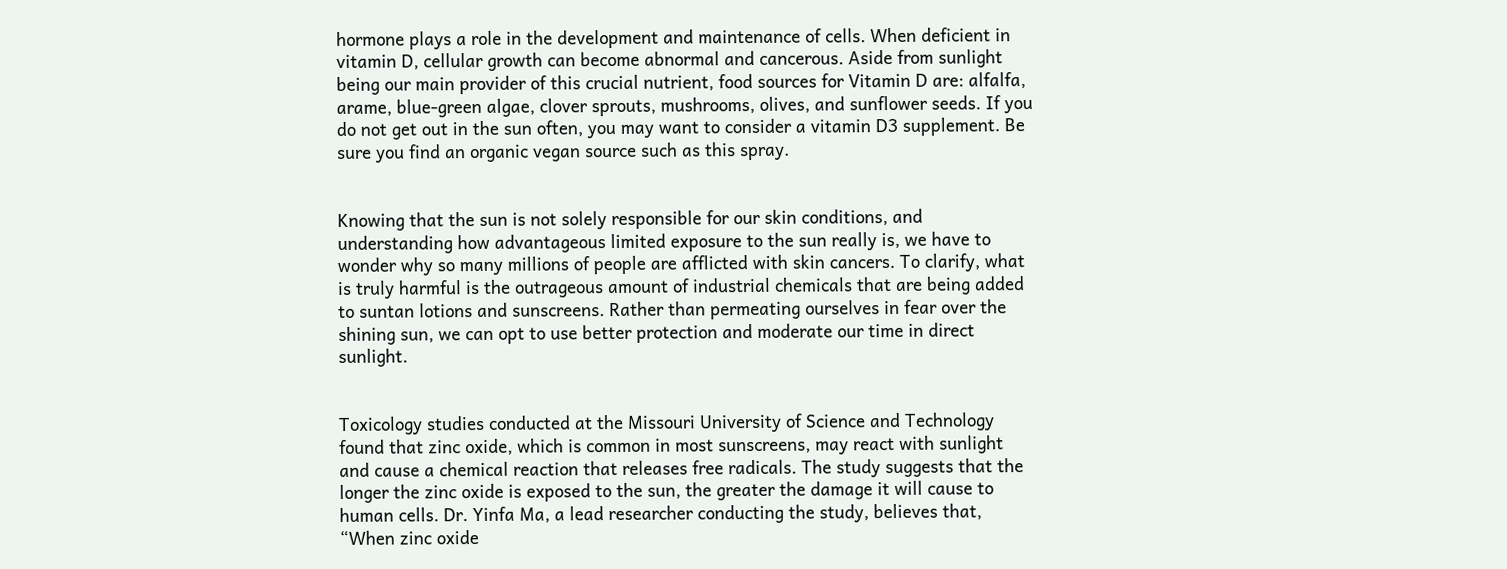hormone plays a role in the development and maintenance of cells. When deficient in vitamin D, cellular growth can become abnormal and cancerous. Aside from sunlight being our main provider of this crucial nutrient, food sources for Vitamin D are: alfalfa, arame, blue-green algae, clover sprouts, mushrooms, olives, and sunflower seeds. If you do not get out in the sun often, you may want to consider a vitamin D3 supplement. Be sure you find an organic vegan source such as this spray.


Knowing that the sun is not solely responsible for our skin conditions, and understanding how advantageous limited exposure to the sun really is, we have to wonder why so many millions of people are afflicted with skin cancers. To clarify, what is truly harmful is the outrageous amount of industrial chemicals that are being added to suntan lotions and sunscreens. Rather than permeating ourselves in fear over the shining sun, we can opt to use better protection and moderate our time in direct sunlight.


Toxicology studies conducted at the Missouri University of Science and Technology found that zinc oxide, which is common in most sunscreens, may react with sunlight and cause a chemical reaction that releases free radicals. The study suggests that the longer the zinc oxide is exposed to the sun, the greater the damage it will cause to human cells. Dr. Yinfa Ma, a lead researcher conducting the study, believes that, “When zinc oxide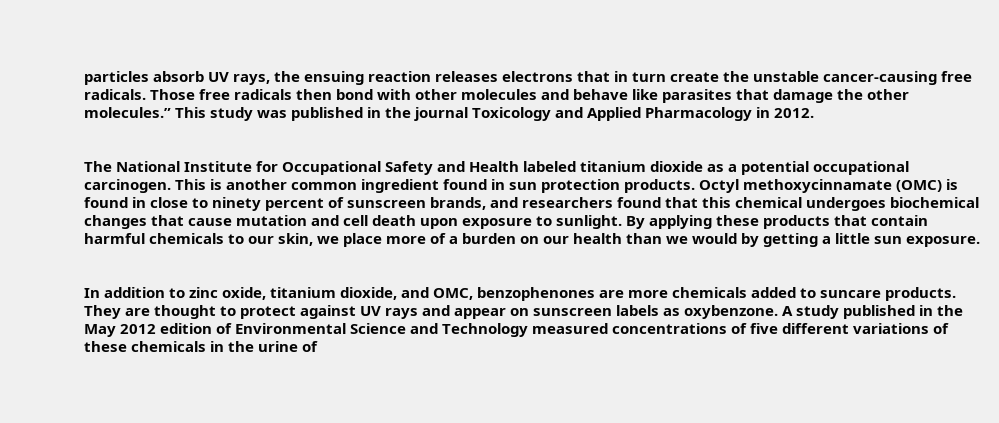particles absorb UV rays, the ensuing reaction releases electrons that in turn create the unstable cancer-causing free radicals. Those free radicals then bond with other molecules and behave like parasites that damage the other molecules.” This study was published in the journal Toxicology and Applied Pharmacology in 2012.


The National Institute for Occupational Safety and Health labeled titanium dioxide as a potential occupational carcinogen. This is another common ingredient found in sun protection products. Octyl methoxycinnamate (OMC) is found in close to ninety percent of sunscreen brands, and researchers found that this chemical undergoes biochemical changes that cause mutation and cell death upon exposure to sunlight. By applying these products that contain harmful chemicals to our skin, we place more of a burden on our health than we would by getting a little sun exposure.


In addition to zinc oxide, titanium dioxide, and OMC, benzophenones are more chemicals added to suncare products. They are thought to protect against UV rays and appear on sunscreen labels as oxybenzone. A study published in the May 2012 edition of Environmental Science and Technology measured concentrations of five different variations of these chemicals in the urine of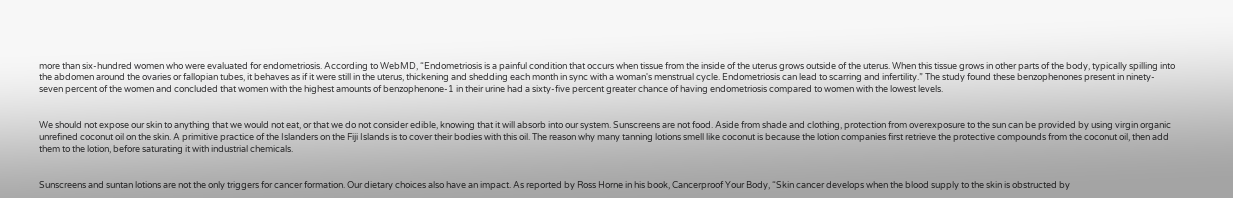more than six-hundred women who were evaluated for endometriosis. According to WebMD, “Endometriosis is a painful condition that occurs when tissue from the inside of the uterus grows outside of the uterus. When this tissue grows in other parts of the body, typically spilling into the abdomen around the ovaries or fallopian tubes, it behaves as if it were still in the uterus, thickening and shedding each month in sync with a woman's menstrual cycle. Endometriosis can lead to scarring and infertility.” The study found these benzophenones present in ninety-seven percent of the women and concluded that women with the highest amounts of benzophenone-1 in their urine had a sixty-five percent greater chance of having endometriosis compared to women with the lowest levels.


We should not expose our skin to anything that we would not eat, or that we do not consider edible, knowing that it will absorb into our system. Sunscreens are not food. Aside from shade and clothing, protection from overexposure to the sun can be provided by using virgin organic unrefined coconut oil on the skin. A primitive practice of the Islanders on the Fiji Islands is to cover their bodies with this oil. The reason why many tanning lotions smell like coconut is because the lotion companies first retrieve the protective compounds from the coconut oil, then add them to the lotion, before saturating it with industrial chemicals.


Sunscreens and suntan lotions are not the only triggers for cancer formation. Our dietary choices also have an impact. As reported by Ross Horne in his book, Cancerproof Your Body, “Skin cancer develops when the blood supply to the skin is obstructed by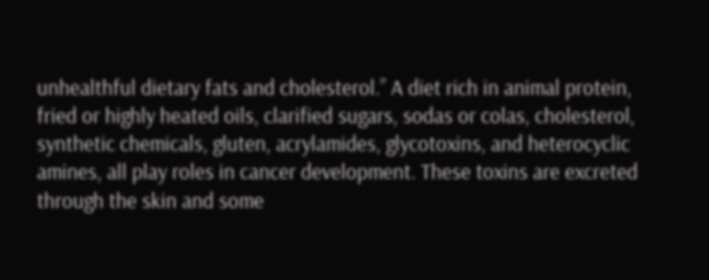unhealthful dietary fats and cholesterol.” A diet rich in animal protein, fried or highly heated oils, clarified sugars, sodas or colas, cholesterol, synthetic chemicals, gluten, acrylamides, glycotoxins, and heterocyclic amines, all play roles in cancer development. These toxins are excreted through the skin and some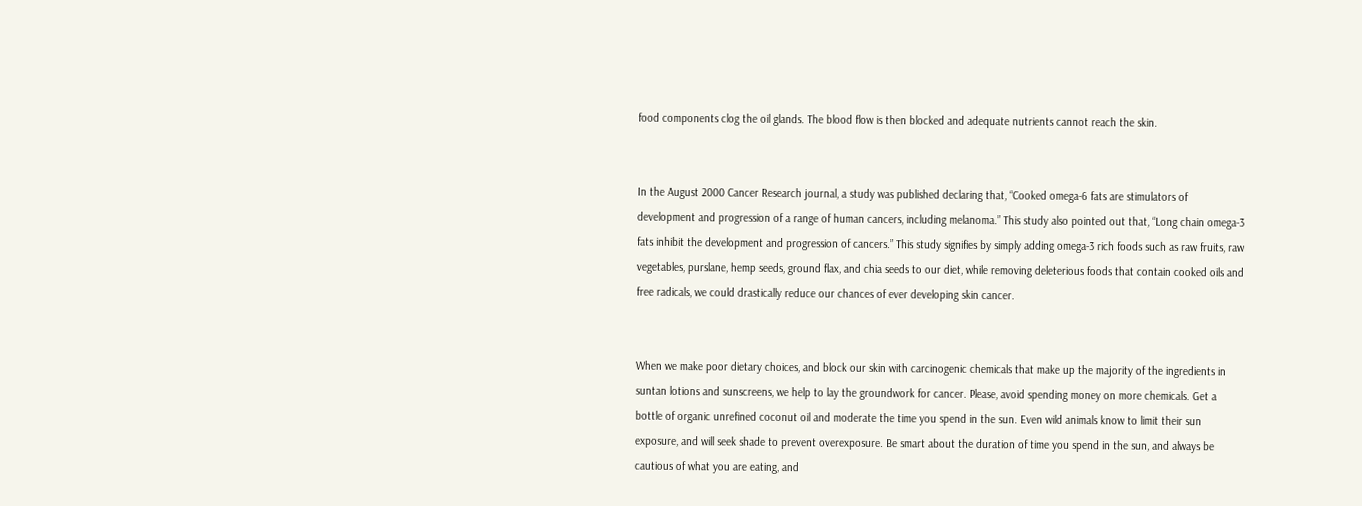food components clog the oil glands. The blood flow is then blocked and adequate nutrients cannot reach the skin.


In the August 2000 Cancer Research journal, a study was published declaring that, “Cooked omega-6 fats are stimulators of development and progression of a range of human cancers, including melanoma.” This study also pointed out that, “Long chain omega-3 fats inhibit the development and progression of cancers.” This study signifies by simply adding omega-3 rich foods such as raw fruits, raw vegetables, purslane, hemp seeds, ground flax, and chia seeds to our diet, while removing deleterious foods that contain cooked oils and free radicals, we could drastically reduce our chances of ever developing skin cancer.


When we make poor dietary choices, and block our skin with carcinogenic chemicals that make up the majority of the ingredients in suntan lotions and sunscreens, we help to lay the groundwork for cancer. Please, avoid spending money on more chemicals. Get a bottle of organic unrefined coconut oil and moderate the time you spend in the sun. Even wild animals know to limit their sun exposure, and will seek shade to prevent overexposure. Be smart about the duration of time you spend in the sun, and always be cautious of what you are eating, and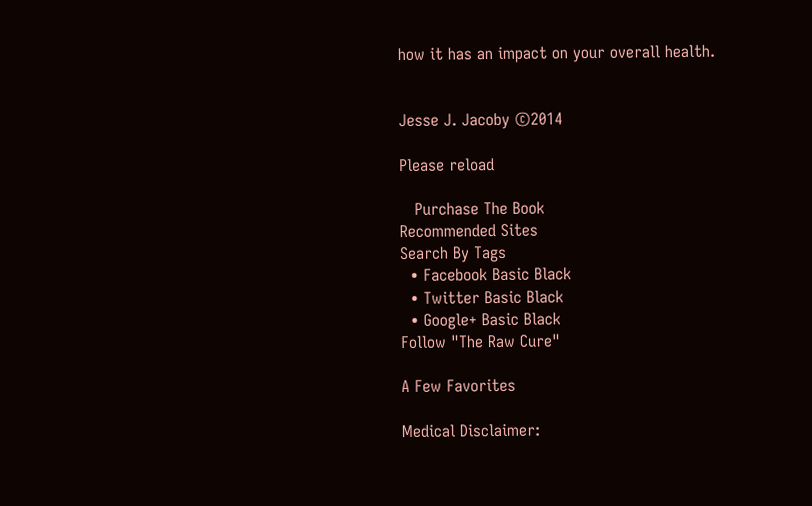how it has an impact on your overall health.


Jesse J. Jacoby ©2014

Please reload

   Purchase The Book
Recommended Sites
Search By Tags
  • Facebook Basic Black
  • Twitter Basic Black
  • Google+ Basic Black
Follow "The Raw Cure"

A Few Favorites

Medical Disclaimer: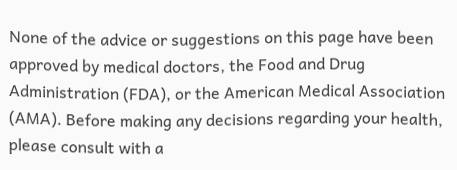None of the advice or suggestions on this page have been approved by medical doctors, the Food and Drug Administration (FDA), or the American Medical Association (AMA). Before making any decisions regarding your health, please consult with a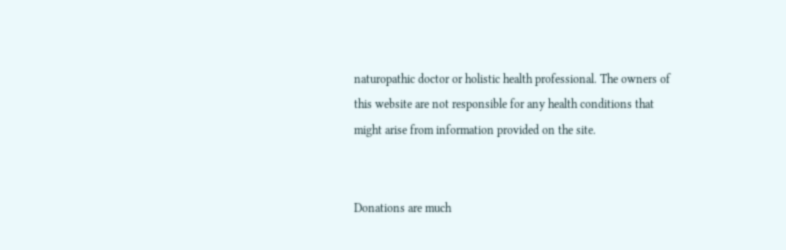naturopathic doctor or holistic health professional. The owners of this website are not responsible for any health conditions that might arise from information provided on the site.


Donations are much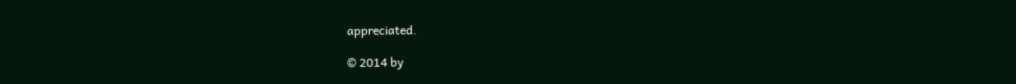appreciated.

© 2014 by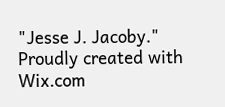"Jesse J. Jacoby." Proudly created with Wix.com